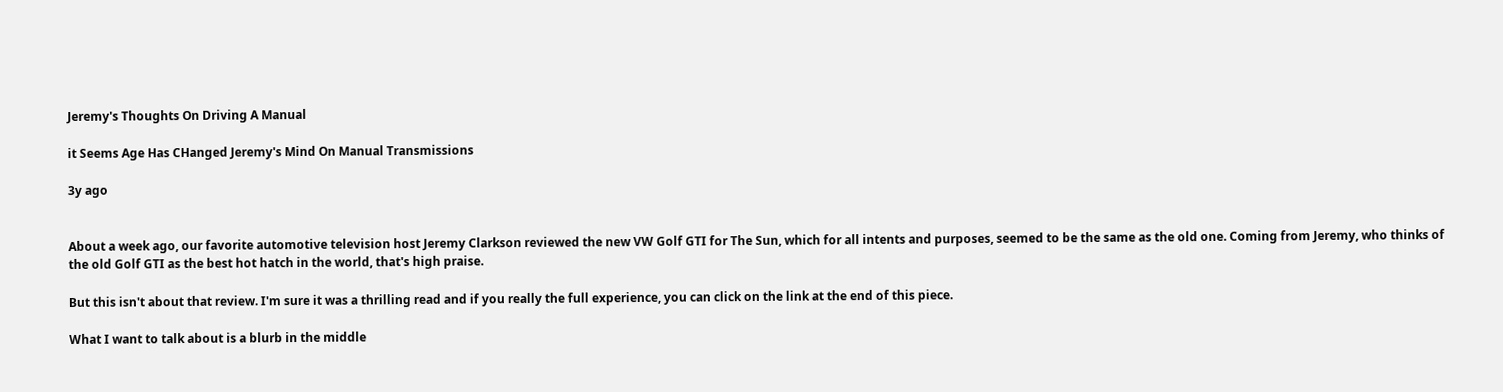Jeremy's Thoughts On Driving A Manual

it Seems Age Has CHanged Jeremy's Mind On Manual Transmissions

3y ago


About a week ago, our favorite automotive television host Jeremy Clarkson reviewed the new VW Golf GTI for The Sun, which for all intents and purposes, seemed to be the same as the old one. Coming from Jeremy, who thinks of the old Golf GTI as the best hot hatch in the world, that's high praise.

But this isn't about that review. I'm sure it was a thrilling read and if you really the full experience, you can click on the link at the end of this piece.

What I want to talk about is a blurb in the middle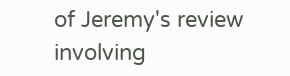of Jeremy's review involving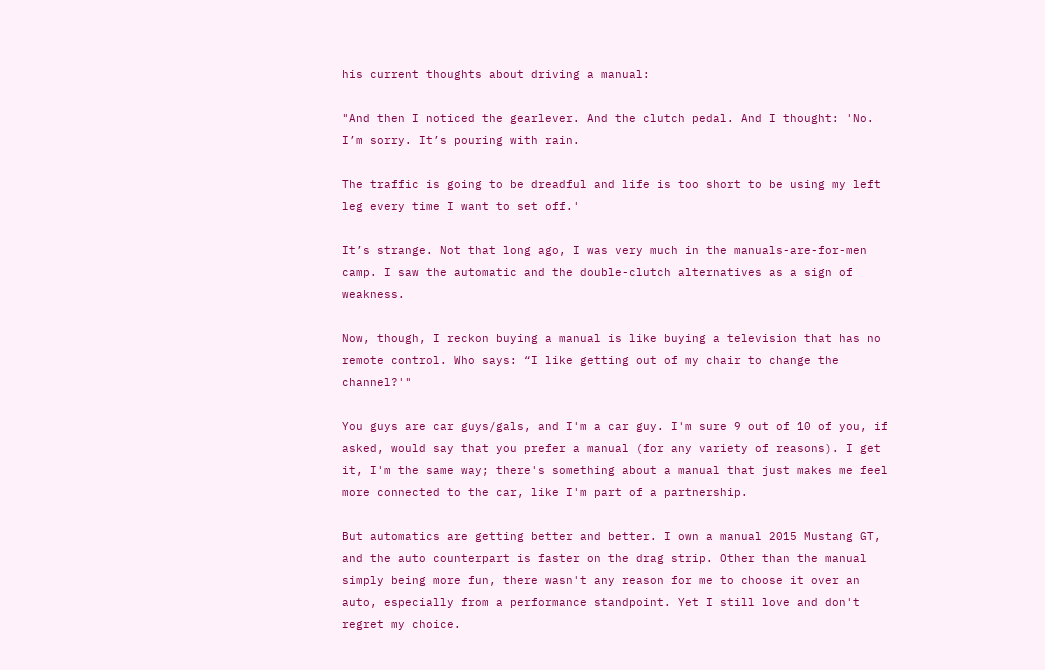his current thoughts about driving a manual:

"And then I noticed the gearlever. And the clutch pedal. And I thought: 'No. I’m sorry. It’s pouring with rain.

The traffic is going to be dreadful and life is too short to be using my left leg every time I want to set off.'

It’s strange. Not that long ago, I was very much in the manuals-are-for-men camp. I saw the automatic and the double-clutch alternatives as a sign of weakness.

Now, though, I reckon buying a manual is like buying a television that has no remote control. Who says: “I like getting out of my chair to change the channel?'"

You guys are car guys/gals, and I'm a car guy. I'm sure 9 out of 10 of you, if asked, would say that you prefer a manual (for any variety of reasons). I get it, I'm the same way; there's something about a manual that just makes me feel more connected to the car, like I'm part of a partnership.

But automatics are getting better and better. I own a manual 2015 Mustang GT, and the auto counterpart is faster on the drag strip. Other than the manual simply being more fun, there wasn't any reason for me to choose it over an auto, especially from a performance standpoint. Yet I still love and don't regret my choice.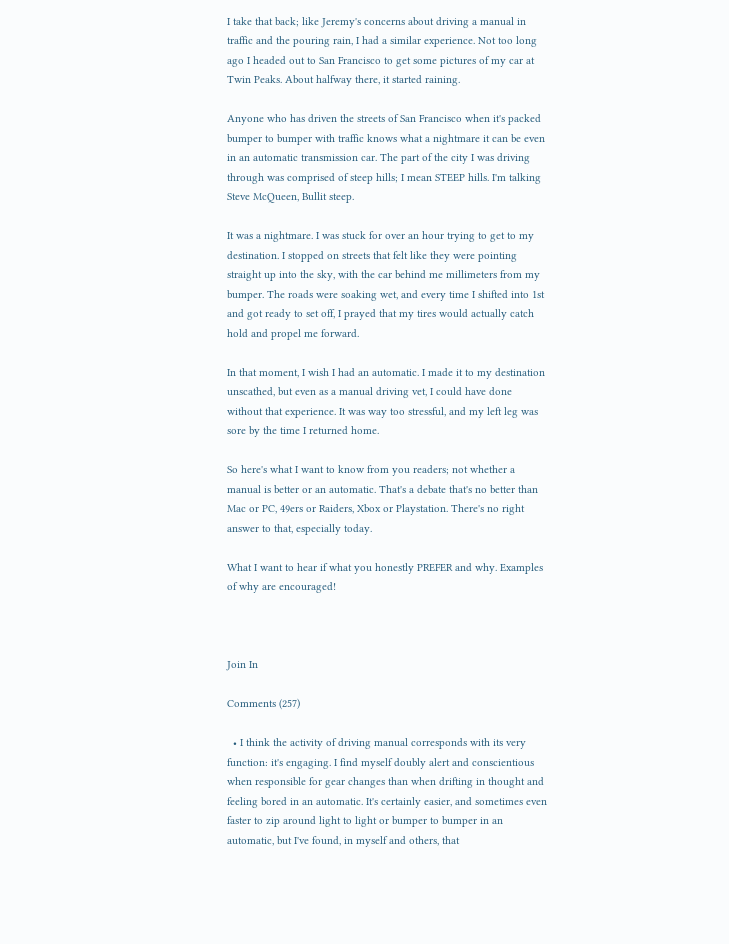I take that back; like Jeremy's concerns about driving a manual in traffic and the pouring rain, I had a similar experience. Not too long ago I headed out to San Francisco to get some pictures of my car at Twin Peaks. About halfway there, it started raining.

Anyone who has driven the streets of San Francisco when it's packed bumper to bumper with traffic knows what a nightmare it can be even in an automatic transmission car. The part of the city I was driving through was comprised of steep hills; I mean STEEP hills. I'm talking Steve McQueen, Bullit steep.

It was a nightmare. I was stuck for over an hour trying to get to my destination. I stopped on streets that felt like they were pointing straight up into the sky, with the car behind me millimeters from my bumper. The roads were soaking wet, and every time I shifted into 1st and got ready to set off, I prayed that my tires would actually catch hold and propel me forward.

In that moment, I wish I had an automatic. I made it to my destination unscathed, but even as a manual driving vet, I could have done without that experience. It was way too stressful, and my left leg was sore by the time I returned home.

So here's what I want to know from you readers; not whether a manual is better or an automatic. That's a debate that's no better than Mac or PC, 49ers or Raiders, Xbox or Playstation. There's no right answer to that, especially today.

What I want to hear if what you honestly PREFER and why. Examples of why are encouraged!



Join In

Comments (257)

  • I think the activity of driving manual corresponds with its very function: it's engaging. I find myself doubly alert and conscientious when responsible for gear changes than when drifting in thought and feeling bored in an automatic. It's certainly easier, and sometimes even faster to zip around light to light or bumper to bumper in an automatic, but I've found, in myself and others, that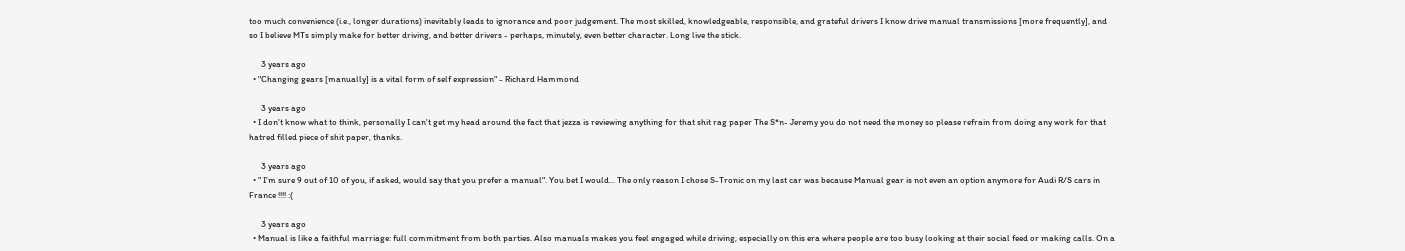too much convenience (i.e., longer durations) inevitably leads to ignorance and poor judgement. The most skilled, knowledgeable, responsible, and grateful drivers I know drive manual transmissions [more frequently], and so I believe MTs simply make for better driving, and better drivers - perhaps, minutely, even better character. Long live the stick.

      3 years ago
  • "Changing gears [manually] is a vital form of self expression" - Richard Hammond

      3 years ago
  • I don't know what to think, personally I can't get my head around the fact that jezza is reviewing anything for that shit rag paper The S*n- Jeremy you do not need the money so please refrain from doing any work for that hatred filled piece of shit paper, thanks.

      3 years ago
  • " I'm sure 9 out of 10 of you, if asked, would say that you prefer a manual". You bet I would... The only reason I chose S-Tronic on my last car was because Manual gear is not even an option anymore for Audi R/S cars in France !!!! :(

      3 years ago
  • Manual is like a faithful marriage: full commitment from both parties. Also manuals makes you feel engaged while driving, especially on this era where people are too busy looking at their social feed or making calls. On a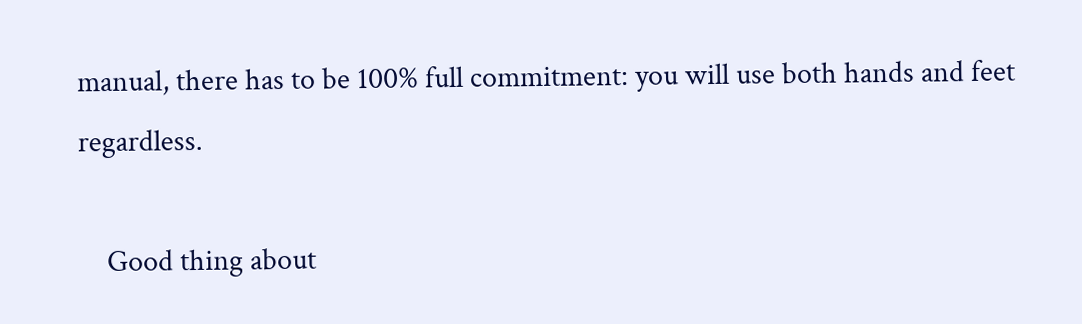manual, there has to be 100% full commitment: you will use both hands and feet regardless.

    Good thing about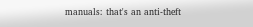manuals: that's an anti-theft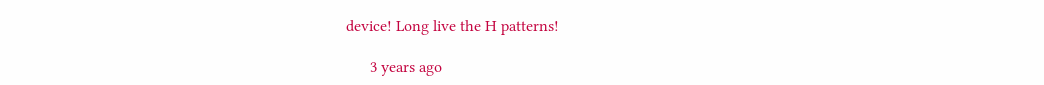device! Long live the H patterns!

      3 years ago